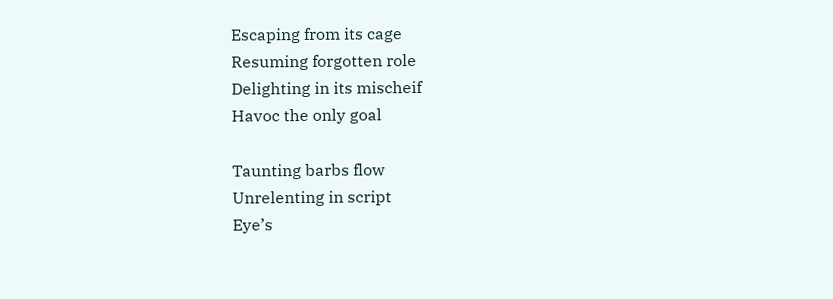Escaping from its cage
Resuming forgotten role
Delighting in its mischeif
Havoc the only goal

Taunting barbs flow
Unrelenting in script
Eye’s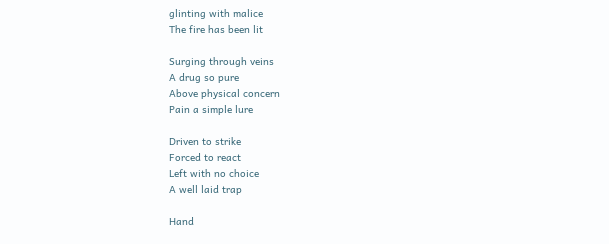glinting with malice
The fire has been lit

Surging through veins
A drug so pure
Above physical concern
Pain a simple lure

Driven to strike
Forced to react
Left with no choice
A well laid trap

Hand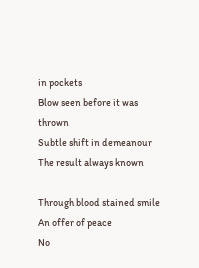in pockets
Blow seen before it was thrown
Subtle shift in demeanour
The result always known

Through blood stained smile
An offer of peace
No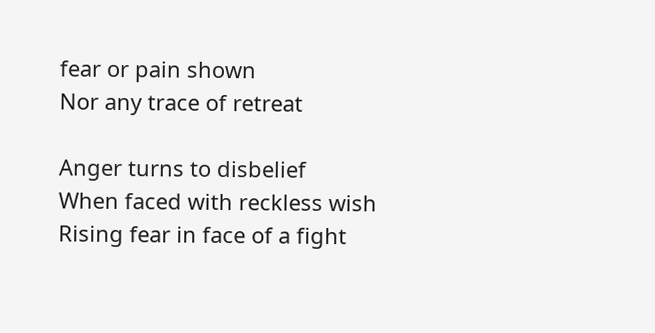fear or pain shown
Nor any trace of retreat

Anger turns to disbelief
When faced with reckless wish
Rising fear in face of a fight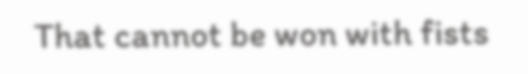That cannot be won with fists